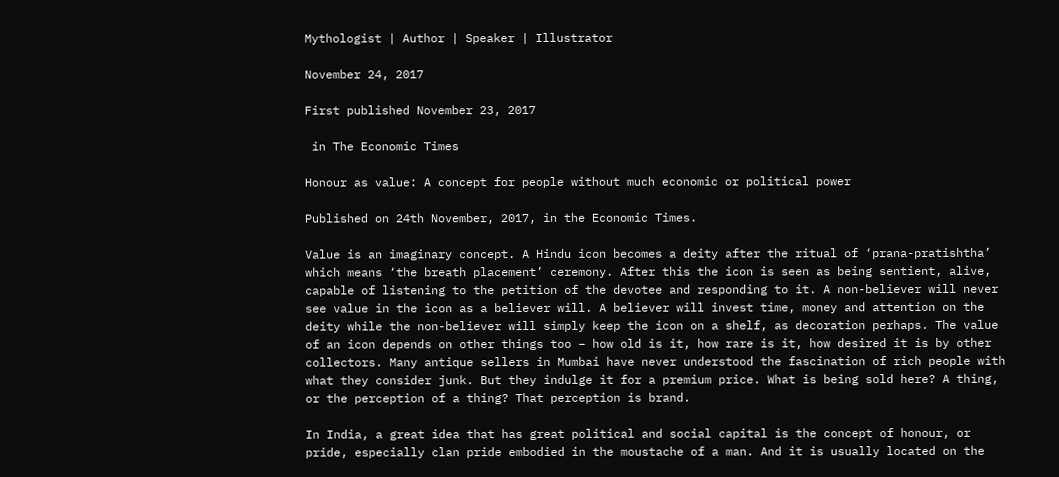Mythologist | Author | Speaker | Illustrator

November 24, 2017

First published November 23, 2017

 in The Economic Times

Honour as value: A concept for people without much economic or political power

Published on 24th November, 2017, in the Economic Times.

Value is an imaginary concept. A Hindu icon becomes a deity after the ritual of ‘prana-pratishtha’ which means ‘the breath placement’ ceremony. After this the icon is seen as being sentient, alive, capable of listening to the petition of the devotee and responding to it. A non-believer will never see value in the icon as a believer will. A believer will invest time, money and attention on the deity while the non-believer will simply keep the icon on a shelf, as decoration perhaps. The value of an icon depends on other things too – how old is it, how rare is it, how desired it is by other collectors. Many antique sellers in Mumbai have never understood the fascination of rich people with what they consider junk. But they indulge it for a premium price. What is being sold here? A thing, or the perception of a thing? That perception is brand.

In India, a great idea that has great political and social capital is the concept of honour, or pride, especially clan pride embodied in the moustache of a man. And it is usually located on the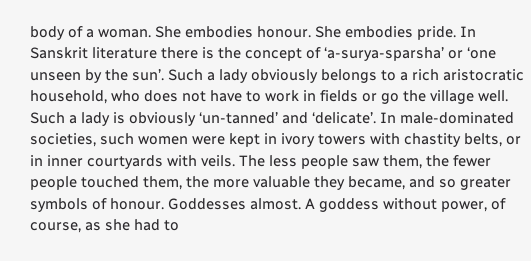body of a woman. She embodies honour. She embodies pride. In Sanskrit literature there is the concept of ‘a-surya-sparsha’ or ‘one unseen by the sun’. Such a lady obviously belongs to a rich aristocratic household, who does not have to work in fields or go the village well. Such a lady is obviously ‘un-tanned’ and ‘delicate’. In male-dominated societies, such women were kept in ivory towers with chastity belts, or in inner courtyards with veils. The less people saw them, the fewer people touched them, the more valuable they became, and so greater symbols of honour. Goddesses almost. A goddess without power, of course, as she had to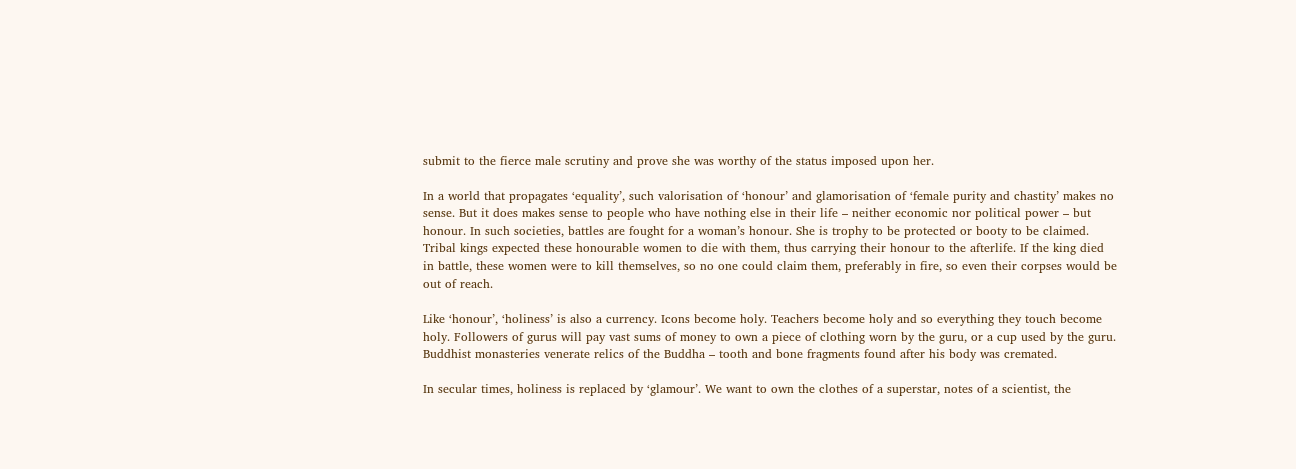submit to the fierce male scrutiny and prove she was worthy of the status imposed upon her.

In a world that propagates ‘equality’, such valorisation of ‘honour’ and glamorisation of ‘female purity and chastity’ makes no sense. But it does makes sense to people who have nothing else in their life – neither economic nor political power – but honour. In such societies, battles are fought for a woman’s honour. She is trophy to be protected or booty to be claimed. Tribal kings expected these honourable women to die with them, thus carrying their honour to the afterlife. If the king died in battle, these women were to kill themselves, so no one could claim them, preferably in fire, so even their corpses would be out of reach.

Like ‘honour’, ‘holiness’ is also a currency. Icons become holy. Teachers become holy and so everything they touch become holy. Followers of gurus will pay vast sums of money to own a piece of clothing worn by the guru, or a cup used by the guru. Buddhist monasteries venerate relics of the Buddha – tooth and bone fragments found after his body was cremated.

In secular times, holiness is replaced by ‘glamour’. We want to own the clothes of a superstar, notes of a scientist, the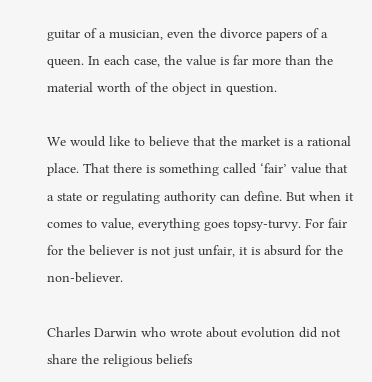guitar of a musician, even the divorce papers of a queen. In each case, the value is far more than the material worth of the object in question.

We would like to believe that the market is a rational place. That there is something called ‘fair’ value that a state or regulating authority can define. But when it comes to value, everything goes topsy-turvy. For fair for the believer is not just unfair, it is absurd for the non-believer.

Charles Darwin who wrote about evolution did not share the religious beliefs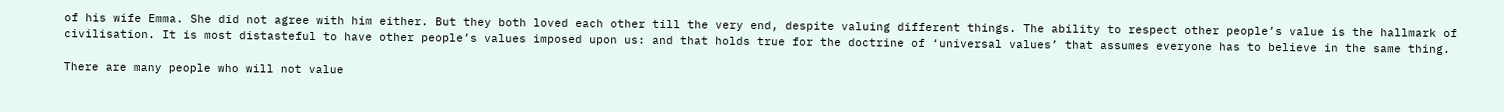of his wife Emma. She did not agree with him either. But they both loved each other till the very end, despite valuing different things. The ability to respect other people’s value is the hallmark of civilisation. It is most distasteful to have other people’s values imposed upon us: and that holds true for the doctrine of ‘universal values’ that assumes everyone has to believe in the same thing.

There are many people who will not value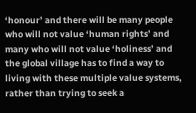‘honour’ and there will be many people who will not value ‘human rights’ and many who will not value ‘holiness’ and the global village has to find a way to living with these multiple value systems, rather than trying to seek a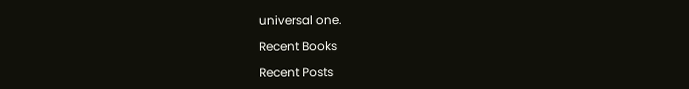universal one.

Recent Books

Recent Posts